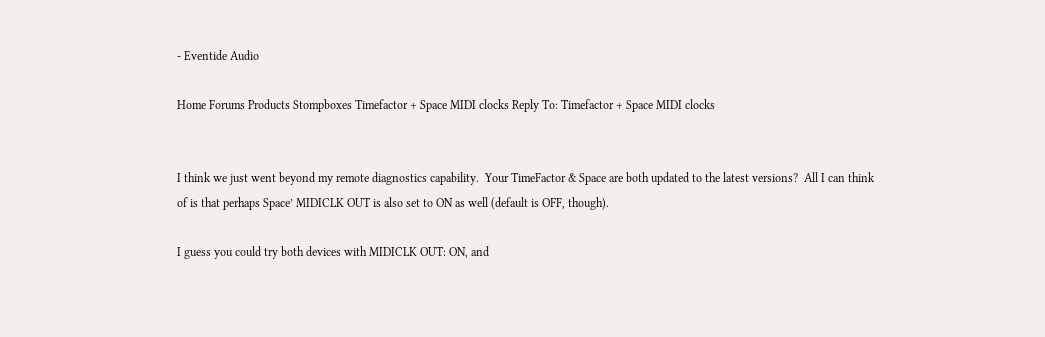- Eventide Audio

Home Forums Products Stompboxes Timefactor + Space MIDI clocks Reply To: Timefactor + Space MIDI clocks


I think we just went beyond my remote diagnostics capability.  Your TimeFactor & Space are both updated to the latest versions?  All I can think of is that perhaps Space’ MIDICLK OUT is also set to ON as well (default is OFF, though).

I guess you could try both devices with MIDICLK OUT: ON, and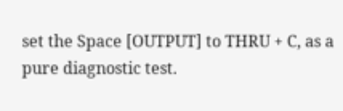set the Space [OUTPUT] to THRU + C, as a pure diagnostic test.